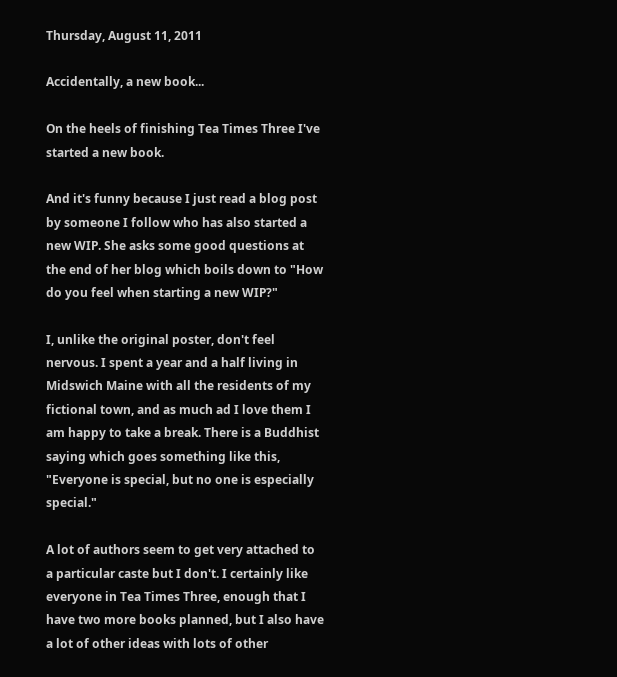Thursday, August 11, 2011

Accidentally, a new book...

On the heels of finishing Tea Times Three I've started a new book.

And it's funny because I just read a blog post by someone I follow who has also started a new WIP. She asks some good questions at the end of her blog which boils down to "How do you feel when starting a new WIP?"

I, unlike the original poster, don't feel nervous. I spent a year and a half living in Midswich Maine with all the residents of my fictional town, and as much ad I love them I am happy to take a break. There is a Buddhist saying which goes something like this, "Everyone is special, but no one is especially special."

A lot of authors seem to get very attached to a particular caste but I don't. I certainly like everyone in Tea Times Three, enough that I have two more books planned, but I also have a lot of other ideas with lots of other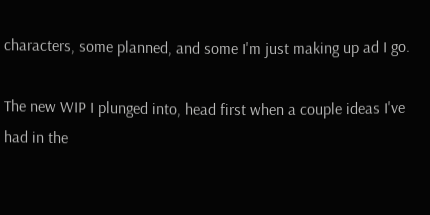characters, some planned, and some I'm just making up ad I go.

The new WIP I plunged into, head first when a couple ideas I've had in the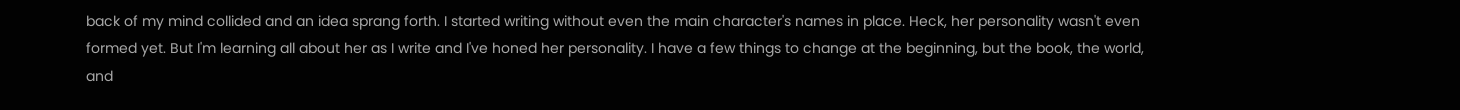back of my mind collided and an idea sprang forth. I started writing without even the main character's names in place. Heck, her personality wasn't even formed yet. But I'm learning all about her as I write and I've honed her personality. I have a few things to change at the beginning, but the book, the world, and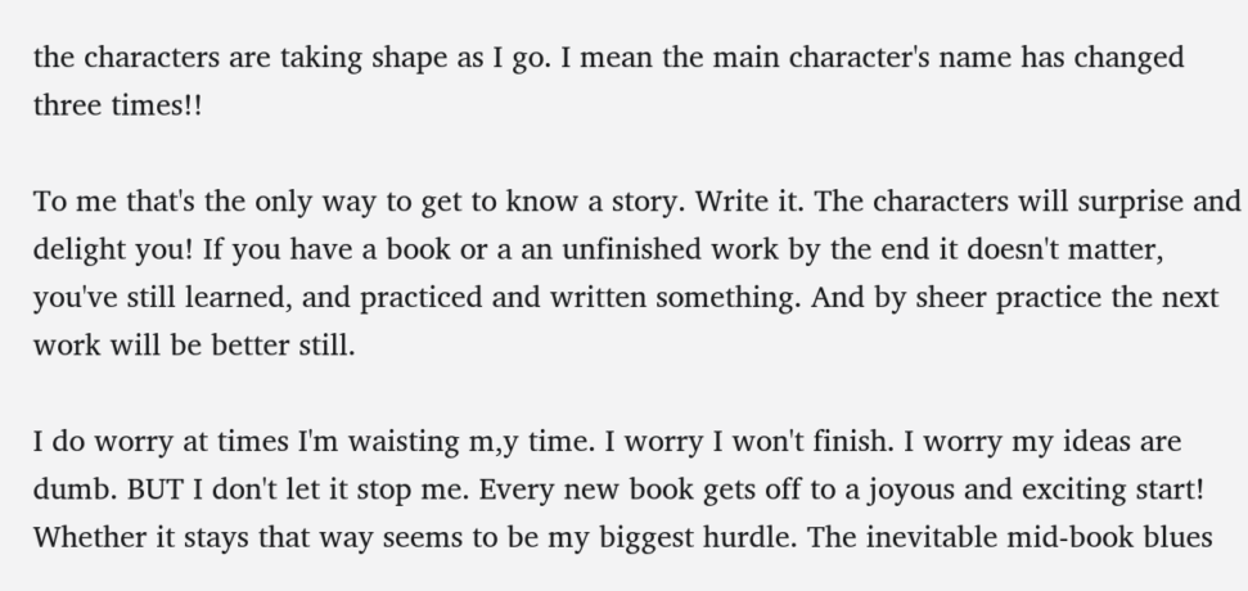the characters are taking shape as I go. I mean the main character's name has changed three times!!

To me that's the only way to get to know a story. Write it. The characters will surprise and delight you! If you have a book or a an unfinished work by the end it doesn't matter, you've still learned, and practiced and written something. And by sheer practice the next work will be better still.

I do worry at times I'm waisting m,y time. I worry I won't finish. I worry my ideas are dumb. BUT I don't let it stop me. Every new book gets off to a joyous and exciting start! Whether it stays that way seems to be my biggest hurdle. The inevitable mid-book blues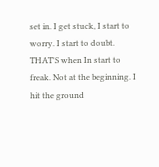set in. I get stuck, I start to worry. I start to doubt. THAT'S when In start to freak. Not at the beginning. I hit the ground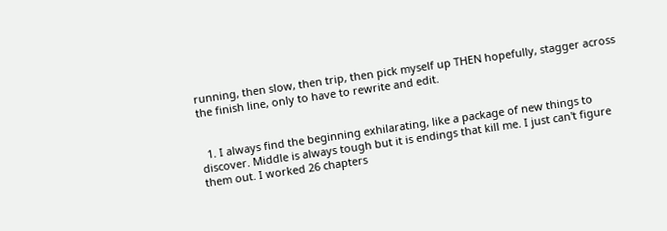running, then slow, then trip, then pick myself up THEN hopefully, stagger across the finish line, only to have to rewrite and edit.


  1. I always find the beginning exhilarating, like a package of new things to discover. Middle is always tough but it is endings that kill me. I just can't figure them out. I worked 26 chapters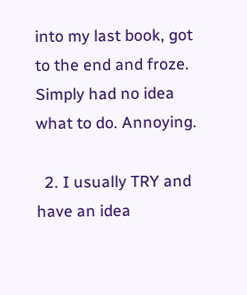into my last book, got to the end and froze. Simply had no idea what to do. Annoying.

  2. I usually TRY and have an idea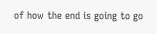of how the end is going to go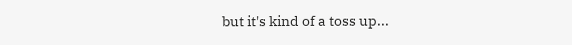but it's kind of a toss up...